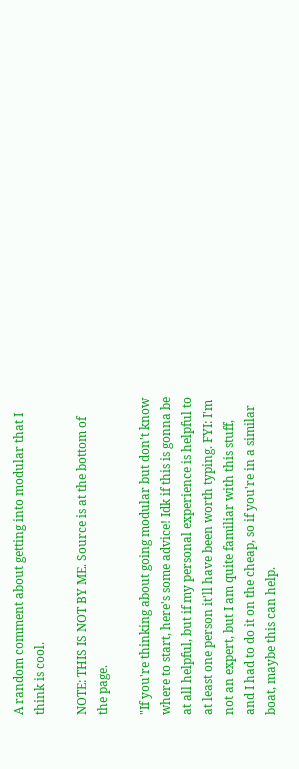A random comment about getting into modular that I think is cool.

NOTE: THIS IS NOT BY ME. Source is at the bottom of the page.

"If you're thinking about going modular but don't know where to start, here's some advice! Idk if this is gonna be at all helpful, but if my personal experience is helpful to at least one person it'll have been worth typing. FYI: I'm not an expert, but I am quite familiar with this stuff, and I had to do it on the cheap, so if you're in a similar boat, maybe this can help.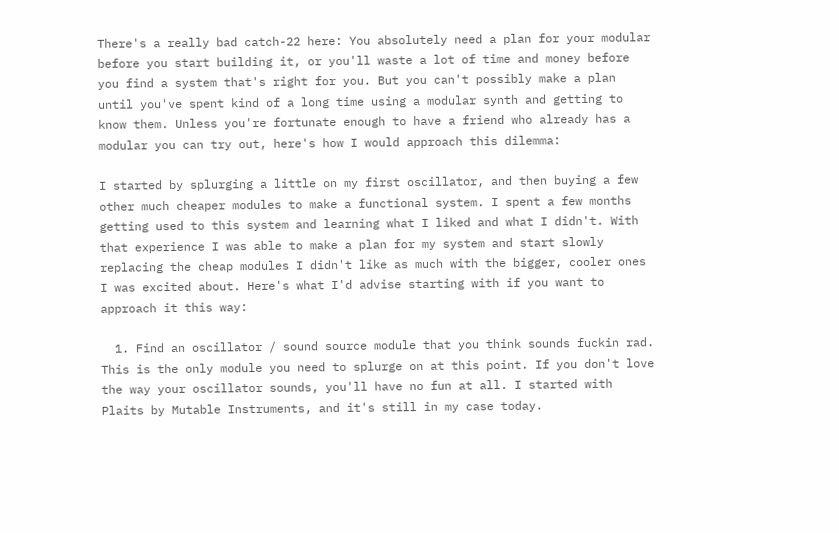There's a really bad catch-22 here: You absolutely need a plan for your modular before you start building it, or you'll waste a lot of time and money before you find a system that's right for you. But you can't possibly make a plan until you've spent kind of a long time using a modular synth and getting to know them. Unless you're fortunate enough to have a friend who already has a modular you can try out, here's how I would approach this dilemma:

I started by splurging a little on my first oscillator, and then buying a few other much cheaper modules to make a functional system. I spent a few months getting used to this system and learning what I liked and what I didn't. With that experience I was able to make a plan for my system and start slowly replacing the cheap modules I didn't like as much with the bigger, cooler ones I was excited about. Here's what I'd advise starting with if you want to approach it this way:

  1. Find an oscillator / sound source module that you think sounds fuckin rad. This is the only module you need to splurge on at this point. If you don't love the way your oscillator sounds, you'll have no fun at all. I started with Plaits by Mutable Instruments, and it's still in my case today.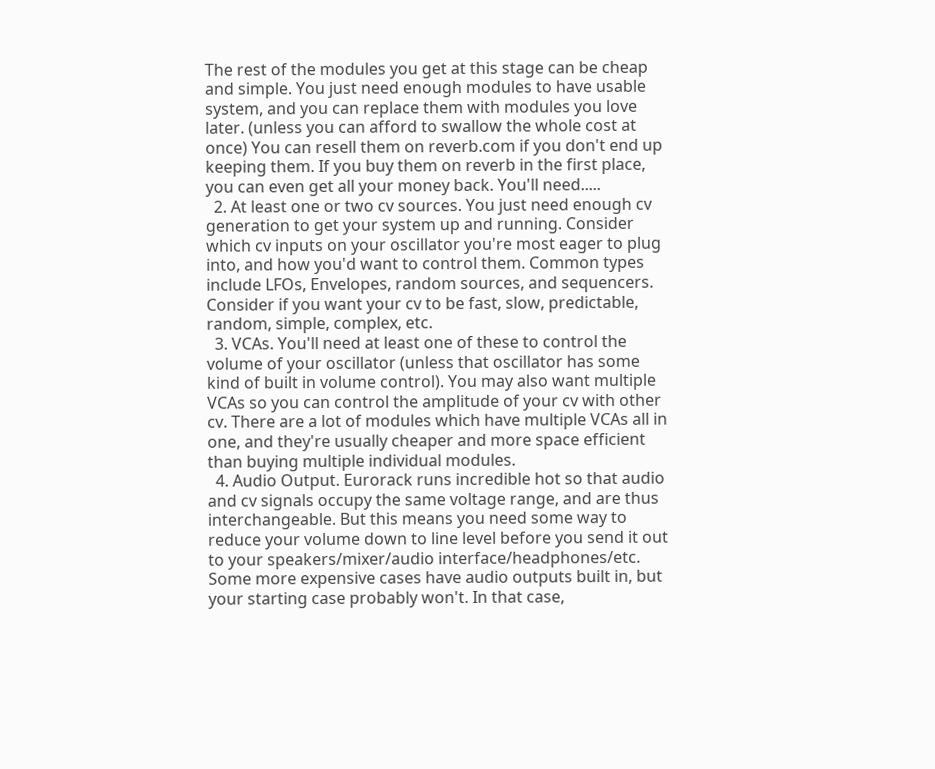The rest of the modules you get at this stage can be cheap and simple. You just need enough modules to have usable system, and you can replace them with modules you love later. (unless you can afford to swallow the whole cost at once) You can resell them on reverb.com if you don't end up keeping them. If you buy them on reverb in the first place, you can even get all your money back. You'll need.....
  2. At least one or two cv sources. You just need enough cv generation to get your system up and running. Consider which cv inputs on your oscillator you're most eager to plug into, and how you'd want to control them. Common types include LFOs, Envelopes, random sources, and sequencers. Consider if you want your cv to be fast, slow, predictable, random, simple, complex, etc.
  3. VCAs. You'll need at least one of these to control the volume of your oscillator (unless that oscillator has some kind of built in volume control). You may also want multiple VCAs so you can control the amplitude of your cv with other cv. There are a lot of modules which have multiple VCAs all in one, and they're usually cheaper and more space efficient than buying multiple individual modules.
  4. Audio Output. Eurorack runs incredible hot so that audio and cv signals occupy the same voltage range, and are thus interchangeable. But this means you need some way to reduce your volume down to line level before you send it out to your speakers/mixer/audio interface/headphones/etc. Some more expensive cases have audio outputs built in, but your starting case probably won't. In that case,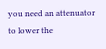you need an attenuator to lower the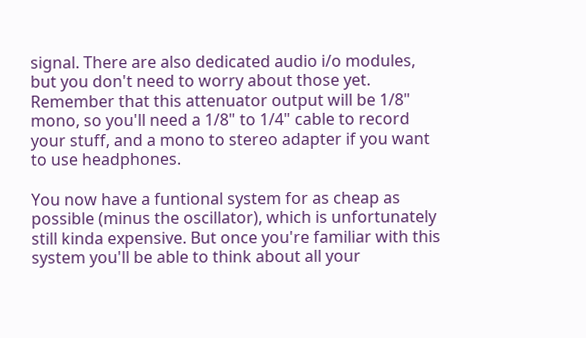signal. There are also dedicated audio i/o modules, but you don't need to worry about those yet. Remember that this attenuator output will be 1/8" mono, so you'll need a 1/8" to 1/4" cable to record your stuff, and a mono to stereo adapter if you want to use headphones.

You now have a funtional system for as cheap as possible (minus the oscillator), which is unfortunately still kinda expensive. But once you're familiar with this system you'll be able to think about all your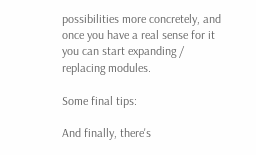possibilities more concretely, and once you have a real sense for it you can start expanding / replacing modules.

Some final tips:

And finally, there's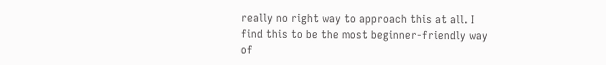really no right way to approach this at all. I find this to be the most beginner-friendly way of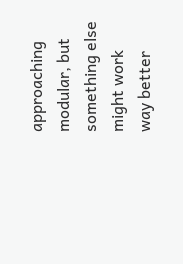approaching modular, but something else might work way better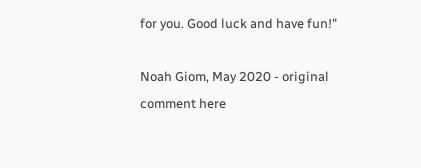for you. Good luck and have fun!"

Noah Giom, May 2020 - original comment here